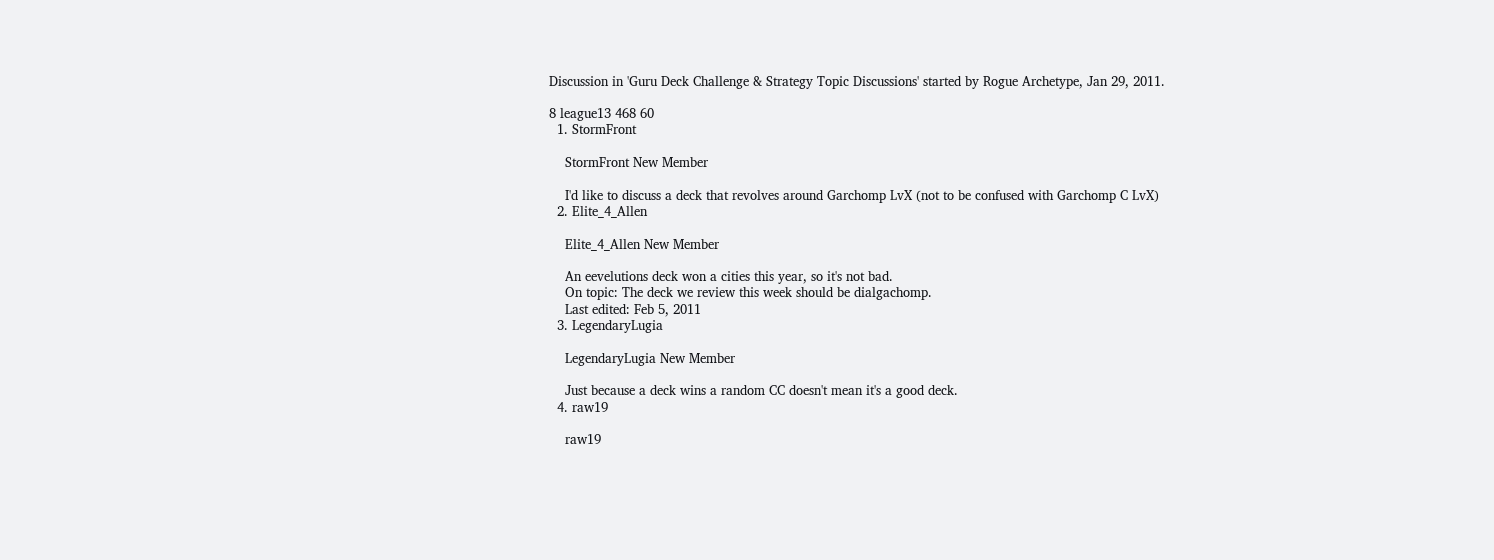Discussion in 'Guru Deck Challenge & Strategy Topic Discussions' started by Rogue Archetype, Jan 29, 2011.

8 league13 468 60
  1. StormFront

    StormFront New Member

    I'd like to discuss a deck that revolves around Garchomp LvX (not to be confused with Garchomp C LvX)
  2. Elite_4_Allen

    Elite_4_Allen New Member

    An eevelutions deck won a cities this year, so it's not bad.
    On topic: The deck we review this week should be dialgachomp.
    Last edited: Feb 5, 2011
  3. LegendaryLugia

    LegendaryLugia New Member

    Just because a deck wins a random CC doesn't mean it's a good deck.
  4. raw19

    raw19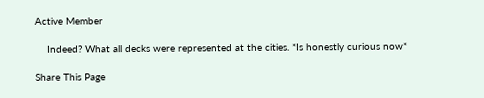Active Member

    Indeed? What all decks were represented at the cities. *Is honestly curious now*

Share This Page